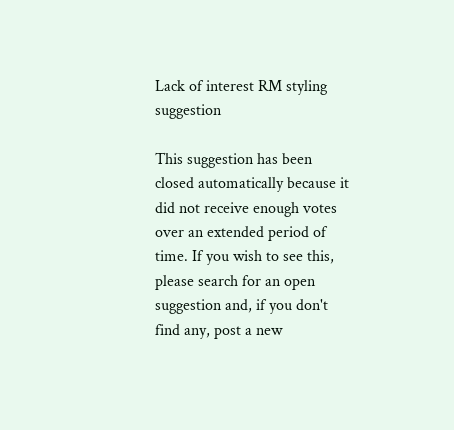Lack of interest RM styling suggestion

This suggestion has been closed automatically because it did not receive enough votes over an extended period of time. If you wish to see this, please search for an open suggestion and, if you don't find any, post a new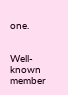one.


Well-known member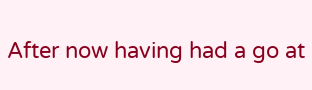After now having had a go at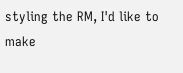styling the RM, I'd like to make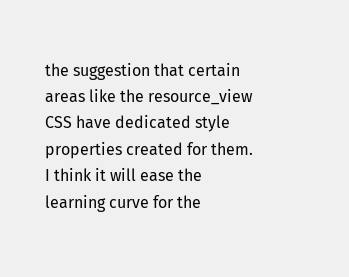the suggestion that certain areas like the resource_view CSS have dedicated style properties created for them. I think it will ease the learning curve for the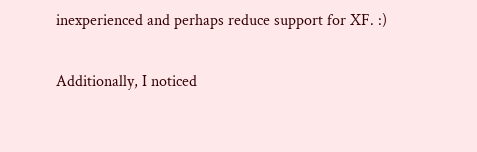inexperienced and perhaps reduce support for XF. :)

Additionally, I noticed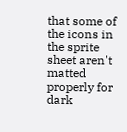that some of the icons in the sprite sheet aren't matted properly for dark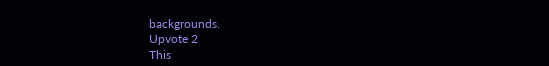backgrounds.
Upvote 2
This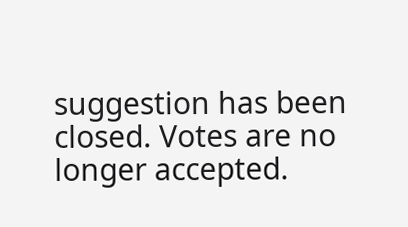suggestion has been closed. Votes are no longer accepted.